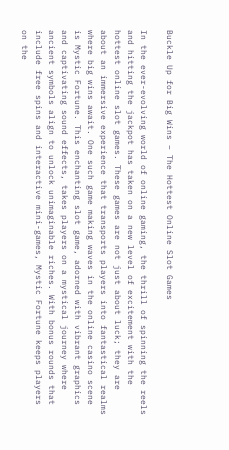Buckle Up for Big Wins – The Hottest Online Slot Games

In the ever-evolving world of online gaming, the thrill of spinning the reels and hitting the jackpot has taken on a new level of excitement with the hottest online slot games. These games are not just about luck; they are about an immersive experience that transports players into fantastical realms where big wins await. One such game making waves in the online casino scene is Mystic Fortune. This enchanting slot game, adorned with vibrant graphics and captivating sound effects, takes players on a mystical journey where ancient symbols align to unlock unimaginable riches. With bonus rounds that include free spins and interactive mini-games, Mystic Fortune keeps players on the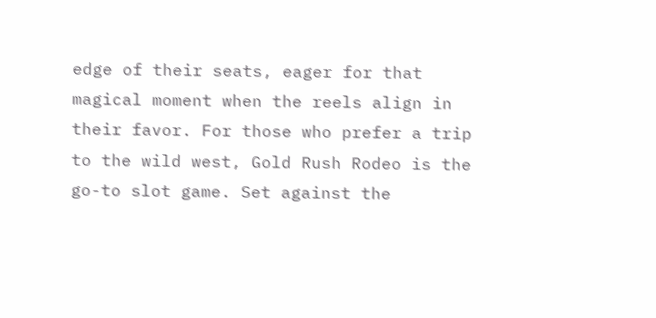edge of their seats, eager for that magical moment when the reels align in their favor. For those who prefer a trip to the wild west, Gold Rush Rodeo is the go-to slot game. Set against the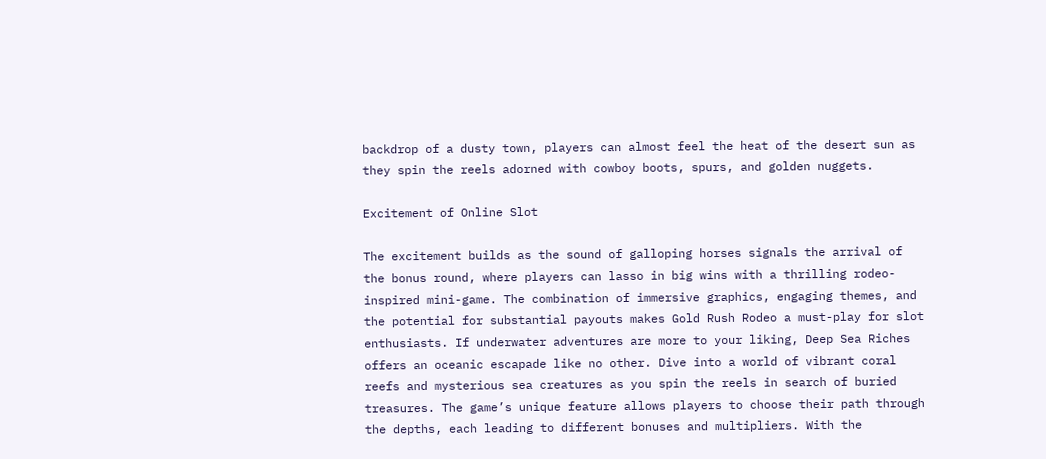backdrop of a dusty town, players can almost feel the heat of the desert sun as they spin the reels adorned with cowboy boots, spurs, and golden nuggets.

Excitement of Online Slot

The excitement builds as the sound of galloping horses signals the arrival of the bonus round, where players can lasso in big wins with a thrilling rodeo-inspired mini-game. The combination of immersive graphics, engaging themes, and the potential for substantial payouts makes Gold Rush Rodeo a must-play for slot enthusiasts. If underwater adventures are more to your liking, Deep Sea Riches offers an oceanic escapade like no other. Dive into a world of vibrant coral reefs and mysterious sea creatures as you spin the reels in search of buried treasures. The game’s unique feature allows players to choose their path through the depths, each leading to different bonuses and multipliers. With the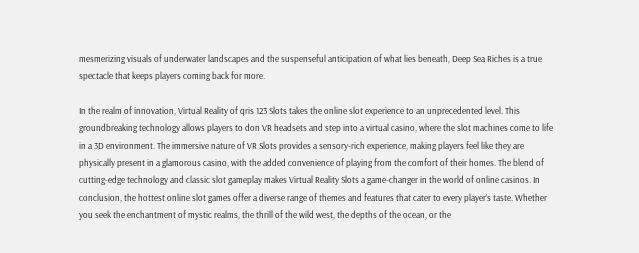mesmerizing visuals of underwater landscapes and the suspenseful anticipation of what lies beneath, Deep Sea Riches is a true spectacle that keeps players coming back for more.

In the realm of innovation, Virtual Reality of qris 123 Slots takes the online slot experience to an unprecedented level. This groundbreaking technology allows players to don VR headsets and step into a virtual casino, where the slot machines come to life in a 3D environment. The immersive nature of VR Slots provides a sensory-rich experience, making players feel like they are physically present in a glamorous casino, with the added convenience of playing from the comfort of their homes. The blend of cutting-edge technology and classic slot gameplay makes Virtual Reality Slots a game-changer in the world of online casinos. In conclusion, the hottest online slot games offer a diverse range of themes and features that cater to every player’s taste. Whether you seek the enchantment of mystic realms, the thrill of the wild west, the depths of the ocean, or the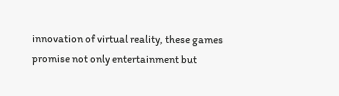innovation of virtual reality, these games promise not only entertainment but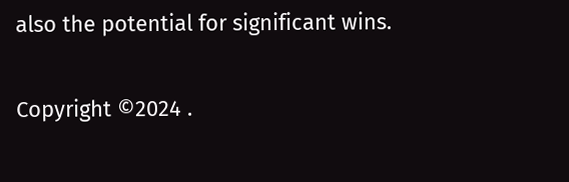also the potential for significant wins.

Copyright ©2024 .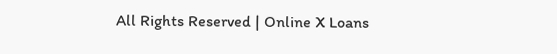All Rights Reserved | Online X Loans